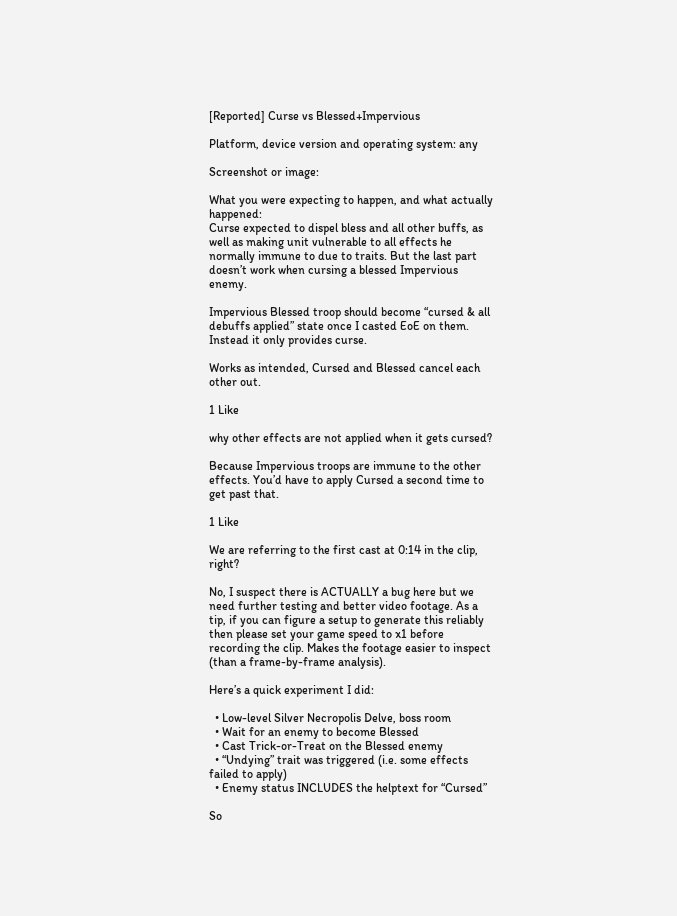[Reported] Curse vs Blessed+Impervious

Platform, device version and operating system: any

Screenshot or image:

What you were expecting to happen, and what actually happened:
Curse expected to dispel bless and all other buffs, as well as making unit vulnerable to all effects he normally immune to due to traits. But the last part doesn’t work when cursing a blessed Impervious enemy.

Impervious Blessed troop should become “cursed & all debuffs applied” state once I casted EoE on them. Instead it only provides curse.

Works as intended, Cursed and Blessed cancel each other out.

1 Like

why other effects are not applied when it gets cursed?

Because Impervious troops are immune to the other effects. You’d have to apply Cursed a second time to get past that.

1 Like

We are referring to the first cast at 0:14 in the clip, right?

No, I suspect there is ACTUALLY a bug here but we need further testing and better video footage. As a tip, if you can figure a setup to generate this reliably then please set your game speed to x1 before recording the clip. Makes the footage easier to inspect (than a frame-by-frame analysis).

Here’s a quick experiment I did:

  • Low-level Silver Necropolis Delve, boss room
  • Wait for an enemy to become Blessed
  • Cast Trick-or-Treat on the Blessed enemy
  • “Undying” trait was triggered (i.e. some effects failed to apply)
  • Enemy status INCLUDES the helptext for “Cursed”

So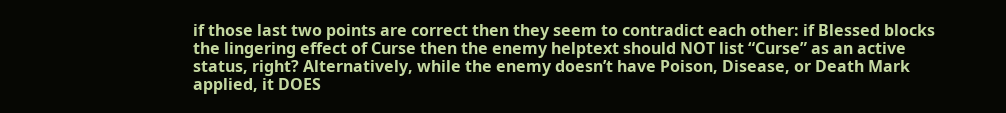if those last two points are correct then they seem to contradict each other: if Blessed blocks the lingering effect of Curse then the enemy helptext should NOT list “Curse” as an active status, right? Alternatively, while the enemy doesn’t have Poison, Disease, or Death Mark applied, it DOES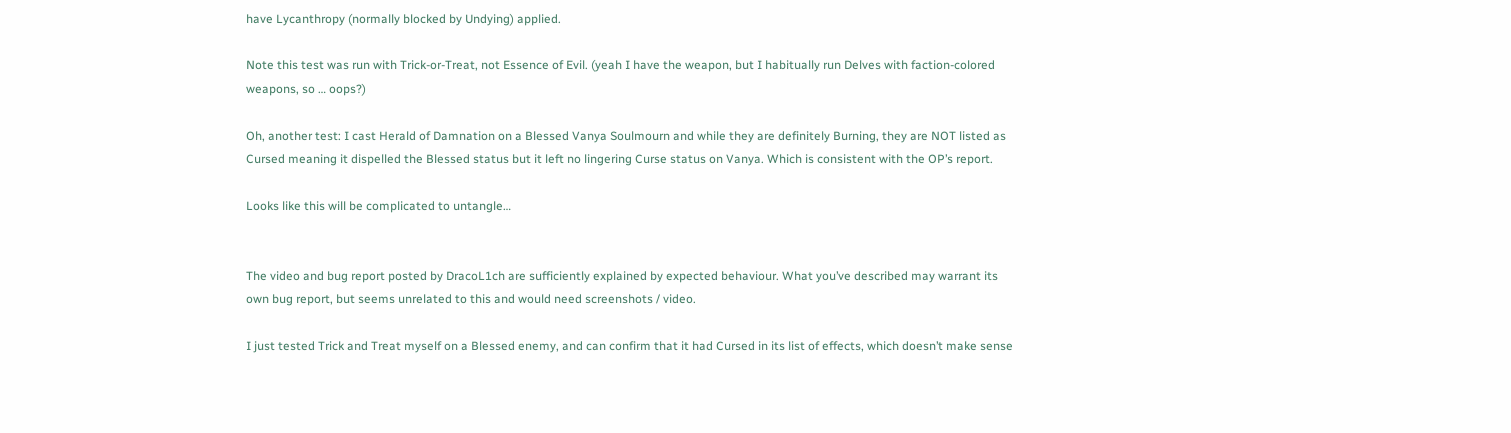have Lycanthropy (normally blocked by Undying) applied.

Note this test was run with Trick-or-Treat, not Essence of Evil. (yeah I have the weapon, but I habitually run Delves with faction-colored weapons, so … oops?)

Oh, another test: I cast Herald of Damnation on a Blessed Vanya Soulmourn and while they are definitely Burning, they are NOT listed as Cursed meaning it dispelled the Blessed status but it left no lingering Curse status on Vanya. Which is consistent with the OP’s report.

Looks like this will be complicated to untangle…


The video and bug report posted by DracoL1ch are sufficiently explained by expected behaviour. What you’ve described may warrant its own bug report, but seems unrelated to this and would need screenshots / video.

I just tested Trick and Treat myself on a Blessed enemy, and can confirm that it had Cursed in its list of effects, which doesn’t make sense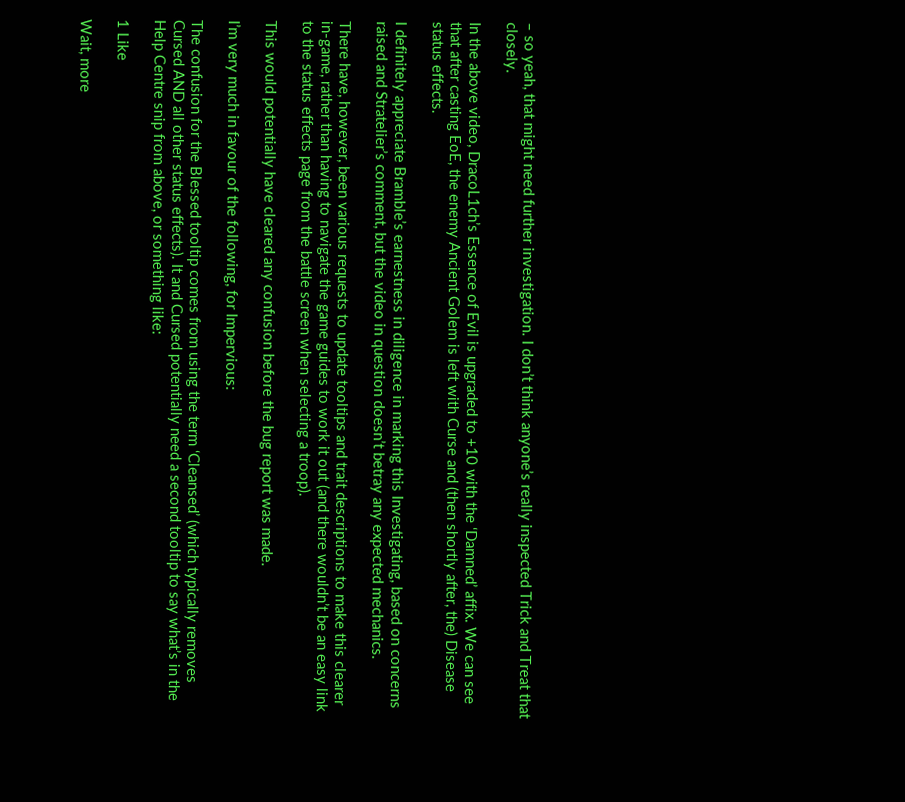– so yeah, that might need further investigation. I don’t think anyone’s really inspected Trick and Treat that closely.

In the above video, DracoL1ch’s Essence of Evil is upgraded to +10 with the ‘Damned’ affix. We can see that after casting EoE, the enemy Ancient Golem is left with Curse and (then shortly after, the) Disease status effects.

I definitely appreciate Bramble’s earnestness in diligence in marking this Investigating, based on concerns raised and Stratelier’s comment, but the video in question doesn’t betray any expected mechanics.

There have, however, been various requests to update tooltips and trait descriptions to make this clearer in-game, rather than having to navigate the game guides to work it out (and there wouldn’t be an easy link to the status effects page from the battle screen when selecting a troop).

This would potentially have cleared any confusion before the bug report was made.

I’m very much in favour of the following, for Impervious:

The confusion for the Blessed tooltip comes from using the term ‘Cleansed’ (which typically removes Cursed AND all other status effects). It and Cursed potentially need a second tooltip to say what’s in the Help Centre snip from above, or something like:

1 Like

Wait, more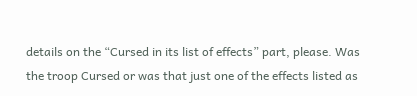details on the “Cursed in its list of effects” part, please. Was the troop Cursed or was that just one of the effects listed as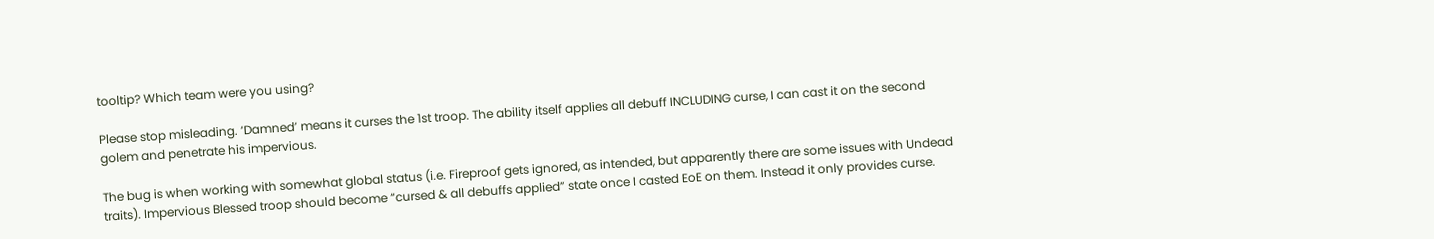tooltip? Which team were you using?

Please stop misleading. ‘Damned’ means it curses the 1st troop. The ability itself applies all debuff INCLUDING curse, I can cast it on the second golem and penetrate his impervious.

The bug is when working with somewhat global status (i.e. Fireproof gets ignored, as intended, but apparently there are some issues with Undead traits). Impervious Blessed troop should become “cursed & all debuffs applied” state once I casted EoE on them. Instead it only provides curse.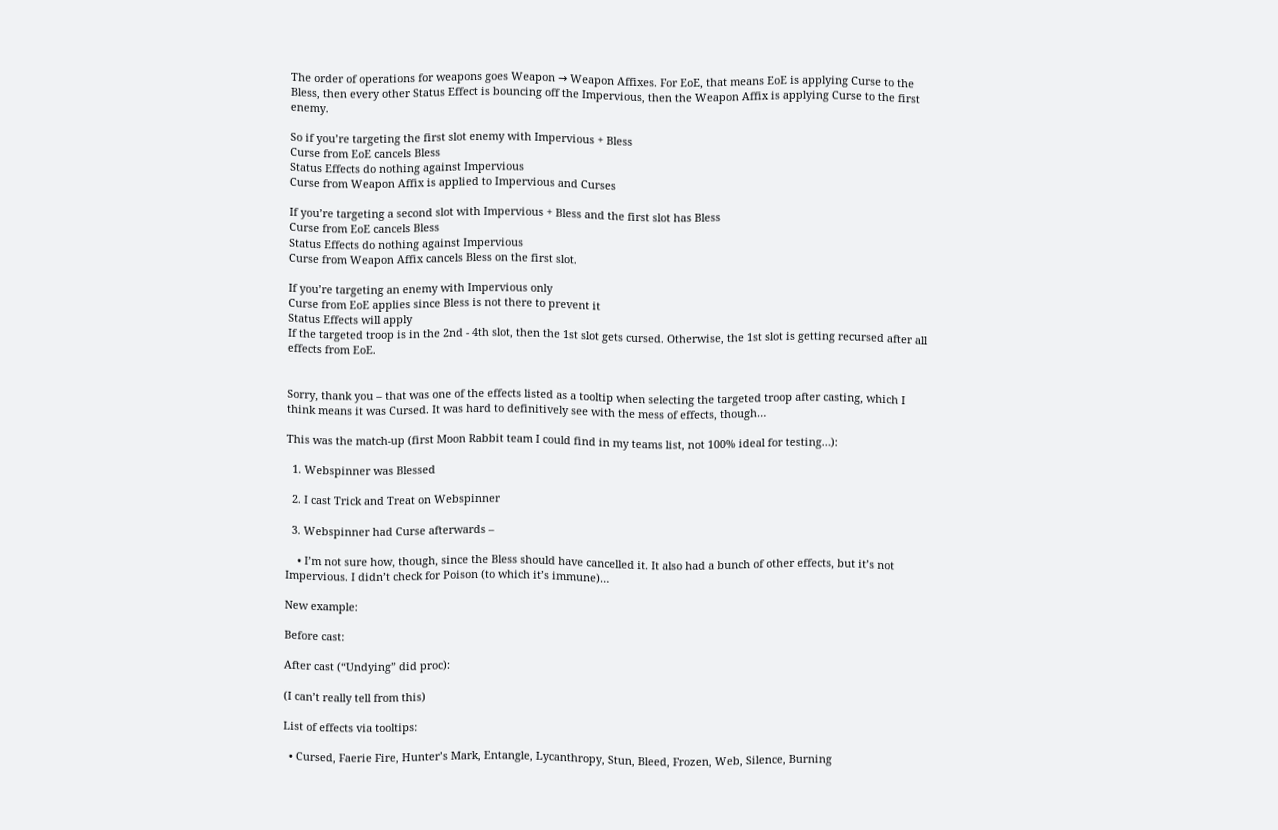The order of operations for weapons goes Weapon → Weapon Affixes. For EoE, that means EoE is applying Curse to the Bless, then every other Status Effect is bouncing off the Impervious, then the Weapon Affix is applying Curse to the first enemy.

So if you’re targeting the first slot enemy with Impervious + Bless
Curse from EoE cancels Bless
Status Effects do nothing against Impervious
Curse from Weapon Affix is applied to Impervious and Curses

If you’re targeting a second slot with Impervious + Bless and the first slot has Bless
Curse from EoE cancels Bless
Status Effects do nothing against Impervious
Curse from Weapon Affix cancels Bless on the first slot.

If you’re targeting an enemy with Impervious only
Curse from EoE applies since Bless is not there to prevent it
Status Effects will apply
If the targeted troop is in the 2nd - 4th slot, then the 1st slot gets cursed. Otherwise, the 1st slot is getting recursed after all effects from EoE.


Sorry, thank you – that was one of the effects listed as a tooltip when selecting the targeted troop after casting, which I think means it was Cursed. It was hard to definitively see with the mess of effects, though…

This was the match-up (first Moon Rabbit team I could find in my teams list, not 100% ideal for testing…):

  1. Webspinner was Blessed

  2. I cast Trick and Treat on Webspinner

  3. Webspinner had Curse afterwards –

    • I’m not sure how, though, since the Bless should have cancelled it. It also had a bunch of other effects, but it’s not Impervious. I didn’t check for Poison (to which it’s immune)…

New example:

Before cast:

After cast (“Undying” did proc):

(I can’t really tell from this)

List of effects via tooltips:

  • Cursed, Faerie Fire, Hunter’s Mark, Entangle, Lycanthropy, Stun, Bleed, Frozen, Web, Silence, Burning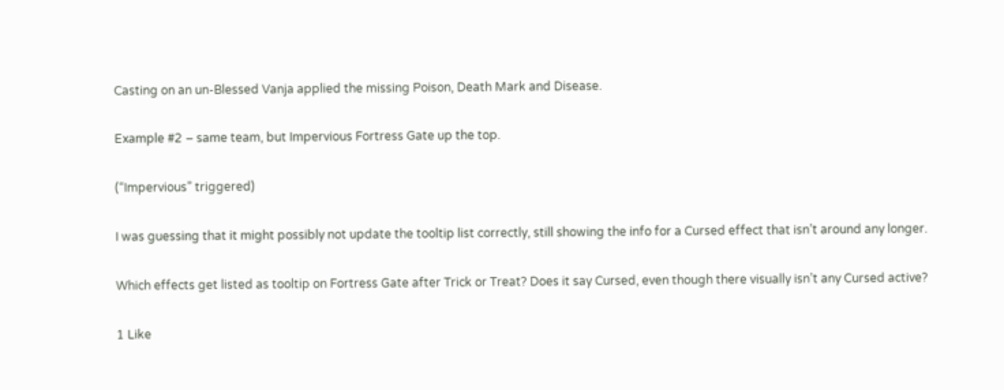Casting on an un-Blessed Vanja applied the missing Poison, Death Mark and Disease.

Example #2 – same team, but Impervious Fortress Gate up the top.

(“Impervious” triggered)

I was guessing that it might possibly not update the tooltip list correctly, still showing the info for a Cursed effect that isn’t around any longer.

Which effects get listed as tooltip on Fortress Gate after Trick or Treat? Does it say Cursed, even though there visually isn’t any Cursed active?

1 Like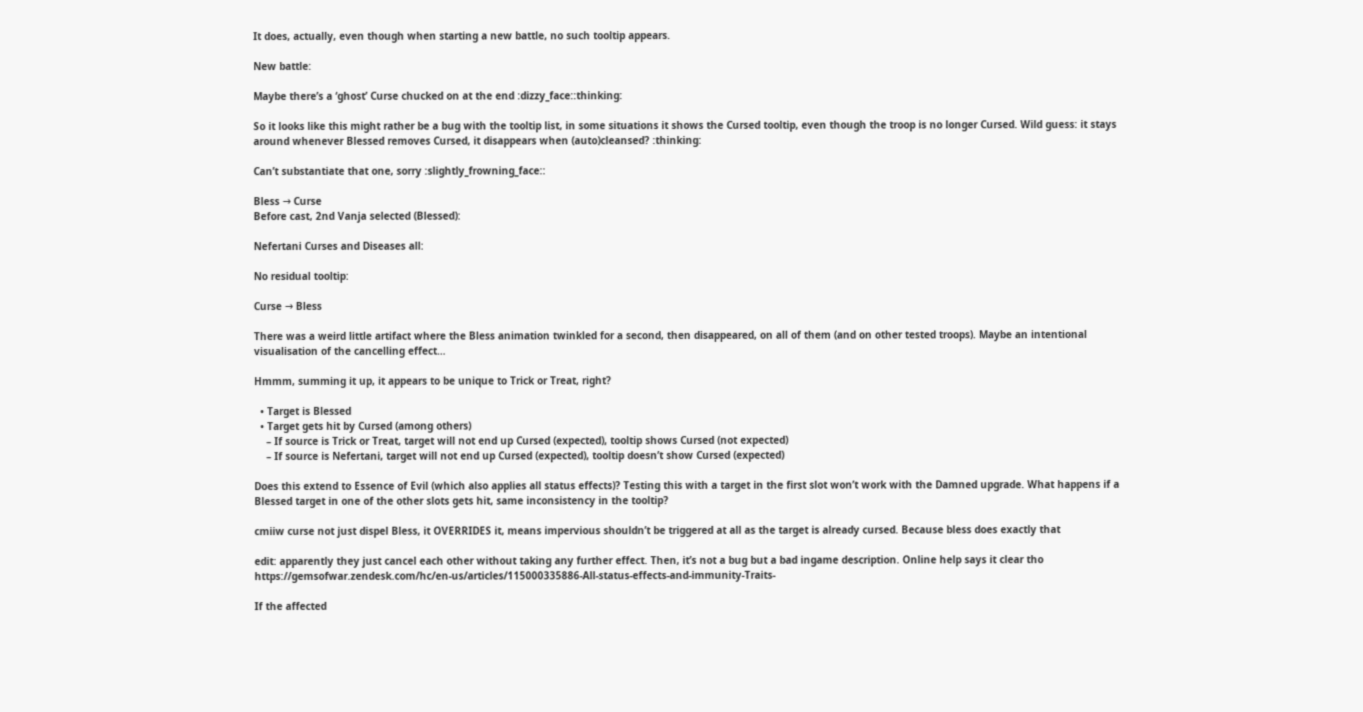It does, actually, even though when starting a new battle, no such tooltip appears.

New battle:

Maybe there’s a ‘ghost’ Curse chucked on at the end :dizzy_face::thinking:

So it looks like this might rather be a bug with the tooltip list, in some situations it shows the Cursed tooltip, even though the troop is no longer Cursed. Wild guess: it stays around whenever Blessed removes Cursed, it disappears when (auto)cleansed? :thinking:

Can’t substantiate that one, sorry :slightly_frowning_face::

Bless → Curse
Before cast, 2nd Vanja selected (Blessed):

Nefertani Curses and Diseases all:

No residual tooltip:

Curse → Bless

There was a weird little artifact where the Bless animation twinkled for a second, then disappeared, on all of them (and on other tested troops). Maybe an intentional visualisation of the cancelling effect…

Hmmm, summing it up, it appears to be unique to Trick or Treat, right?

  • Target is Blessed
  • Target gets hit by Cursed (among others)
    – If source is Trick or Treat, target will not end up Cursed (expected), tooltip shows Cursed (not expected)
    – If source is Nefertani, target will not end up Cursed (expected), tooltip doesn’t show Cursed (expected)

Does this extend to Essence of Evil (which also applies all status effects)? Testing this with a target in the first slot won’t work with the Damned upgrade. What happens if a Blessed target in one of the other slots gets hit, same inconsistency in the tooltip?

cmiiw curse not just dispel Bless, it OVERRIDES it, means impervious shouldn’t be triggered at all as the target is already cursed. Because bless does exactly that

edit: apparently they just cancel each other without taking any further effect. Then, it’s not a bug but a bad ingame description. Online help says it clear tho https://gemsofwar.zendesk.com/hc/en-us/articles/115000335886-All-status-effects-and-immunity-Traits-

If the affected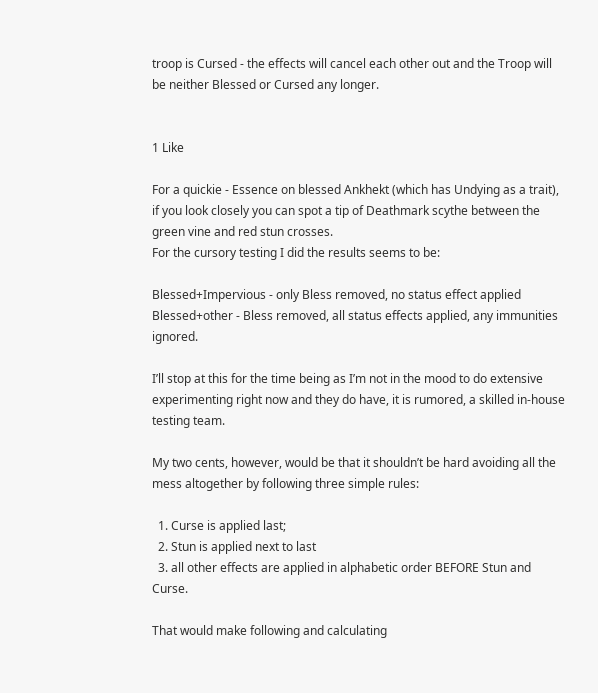troop is Cursed - the effects will cancel each other out and the Troop will be neither Blessed or Cursed any longer.


1 Like

For a quickie - Essence on blessed Ankhekt (which has Undying as a trait), if you look closely you can spot a tip of Deathmark scythe between the green vine and red stun crosses.
For the cursory testing I did the results seems to be:

Blessed+Impervious - only Bless removed, no status effect applied
Blessed+other - Bless removed, all status effects applied, any immunities ignored.

I’ll stop at this for the time being as I’m not in the mood to do extensive experimenting right now and they do have, it is rumored, a skilled in-house testing team.

My two cents, however, would be that it shouldn’t be hard avoiding all the mess altogether by following three simple rules:

  1. Curse is applied last;
  2. Stun is applied next to last
  3. all other effects are applied in alphabetic order BEFORE Stun and Curse.

That would make following and calculating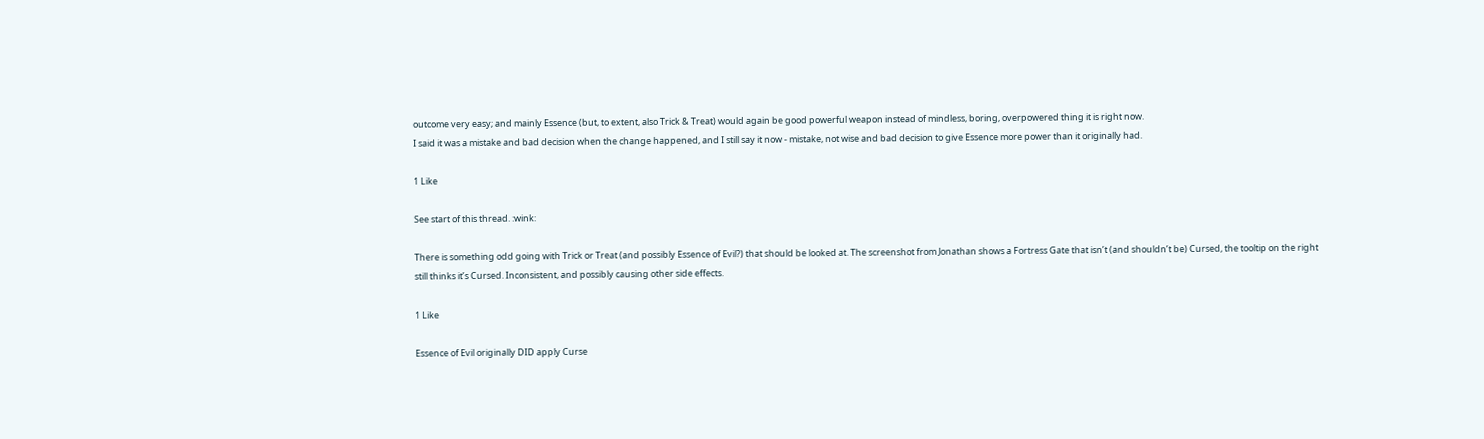outcome very easy; and mainly Essence (but, to extent, also Trick & Treat) would again be good powerful weapon instead of mindless, boring, overpowered thing it is right now.
I said it was a mistake and bad decision when the change happened, and I still say it now - mistake, not wise and bad decision to give Essence more power than it originally had.

1 Like

See start of this thread. :wink:

There is something odd going with Trick or Treat (and possibly Essence of Evil?) that should be looked at. The screenshot from Jonathan shows a Fortress Gate that isn’t (and shouldn’t be) Cursed, the tooltip on the right still thinks it’s Cursed. Inconsistent, and possibly causing other side effects.

1 Like

Essence of Evil originally DID apply Curse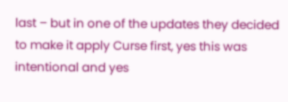last – but in one of the updates they decided to make it apply Curse first, yes this was intentional and yes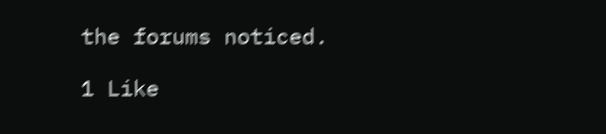the forums noticed.

1 Like